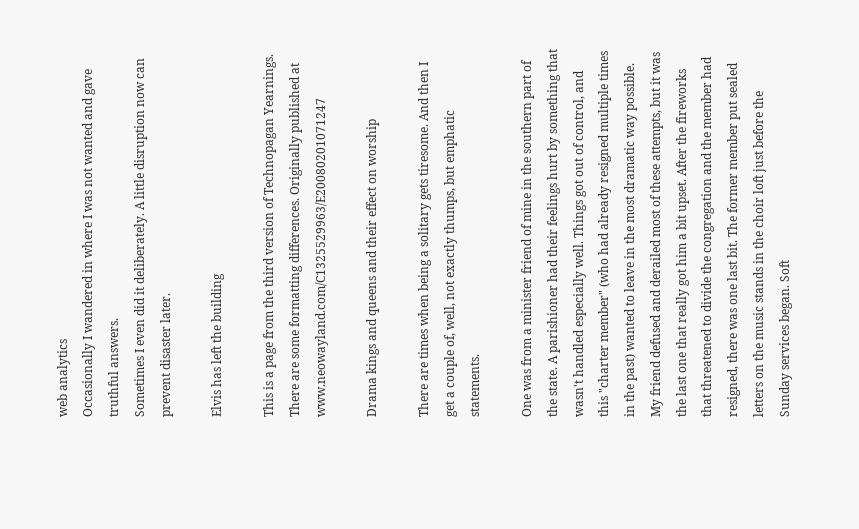web analytics
Occasionally I wandered in where I was not wanted and gave truthful answers.
Sometimes I even did it deliberately. A little disruption now can prevent disaster later.

Elvis has left the building

This is a page from the third version of Technopagan Yearnings. There are some formatting differences. Originally published at www.neowayland.com/C1325529963/E20080201071247

Drama kings and queens and their effect on worship

There are times when being a solitary gets tiresome. And then I get a couple of, well, not exactly thumps, but emphatic statements.

One was from a minister friend of mine in the southern part of the state. A parishioner had their feelings hurt by something that wasn't handled especially well. Things got out of control, and this "charter member" (who had already resigned multiple times in the past) wanted to leave in the most dramatic way possible. My friend defused and derailed most of these attempts, but it was the last one that really got him a bit upset. After the fireworks that threatened to divide the congregation and the member had resigned, there was one last bit. The former member put sealed letters on the music stands in the choir loft just before the Sunday services began. Soft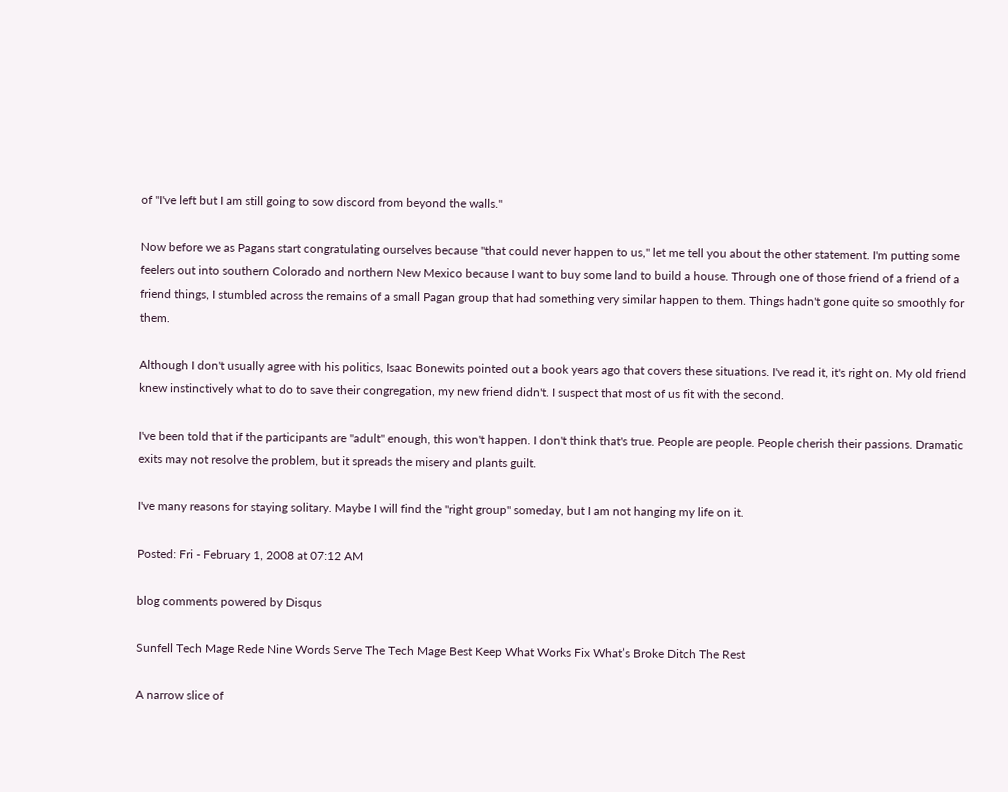of "I've left but I am still going to sow discord from beyond the walls."

Now before we as Pagans start congratulating ourselves because "that could never happen to us," let me tell you about the other statement. I'm putting some feelers out into southern Colorado and northern New Mexico because I want to buy some land to build a house. Through one of those friend of a friend of a friend things, I stumbled across the remains of a small Pagan group that had something very similar happen to them. Things hadn't gone quite so smoothly for them.

Although I don't usually agree with his politics, Isaac Bonewits pointed out a book years ago that covers these situations. I've read it, it's right on. My old friend knew instinctively what to do to save their congregation, my new friend didn't. I suspect that most of us fit with the second.

I've been told that if the participants are "adult" enough, this won't happen. I don't think that's true. People are people. People cherish their passions. Dramatic exits may not resolve the problem, but it spreads the misery and plants guilt.

I've many reasons for staying solitary. Maybe I will find the "right group" someday, but I am not hanging my life on it.

Posted: Fri - February 1, 2008 at 07:12 AM

blog comments powered by Disqus

Sunfell Tech Mage Rede Nine Words Serve The Tech Mage Best Keep What Works Fix What’s Broke Ditch The Rest

A narrow slice of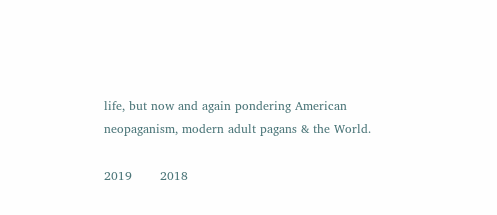life, but now and again pondering American neopaganism, modern adult pagans & the World.

2019       2018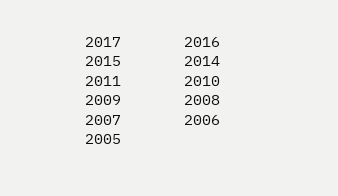2017       2016       2015       2014       2011       2010       2009       2008       2007       2006       2005